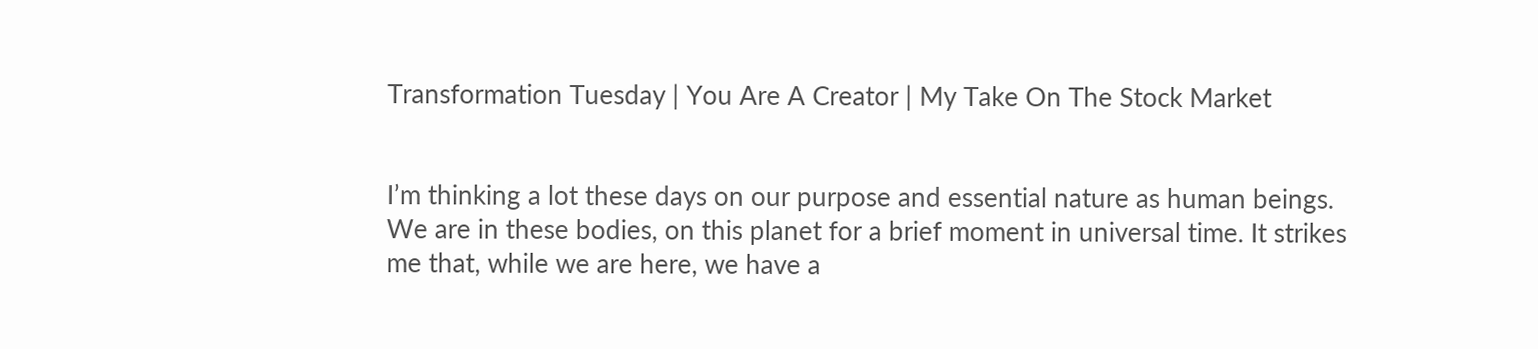Transformation Tuesday | You Are A Creator | My Take On The Stock Market


I’m thinking a lot these days on our purpose and essential nature as human beings. We are in these bodies, on this planet for a brief moment in universal time. It strikes me that, while we are here, we have a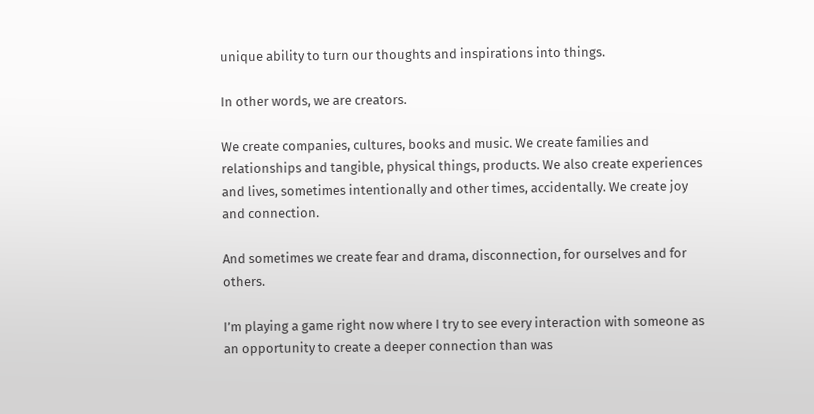unique ability to turn our thoughts and inspirations into things.

In other words, we are creators.

We create companies, cultures, books and music. We create families and relationships and tangible, physical things, products. We also create experiences and lives, sometimes intentionally and other times, accidentally. We create joy and connection.

And sometimes we create fear and drama, disconnection, for ourselves and for others.

I’m playing a game right now where I try to see every interaction with someone as an opportunity to create a deeper connection than was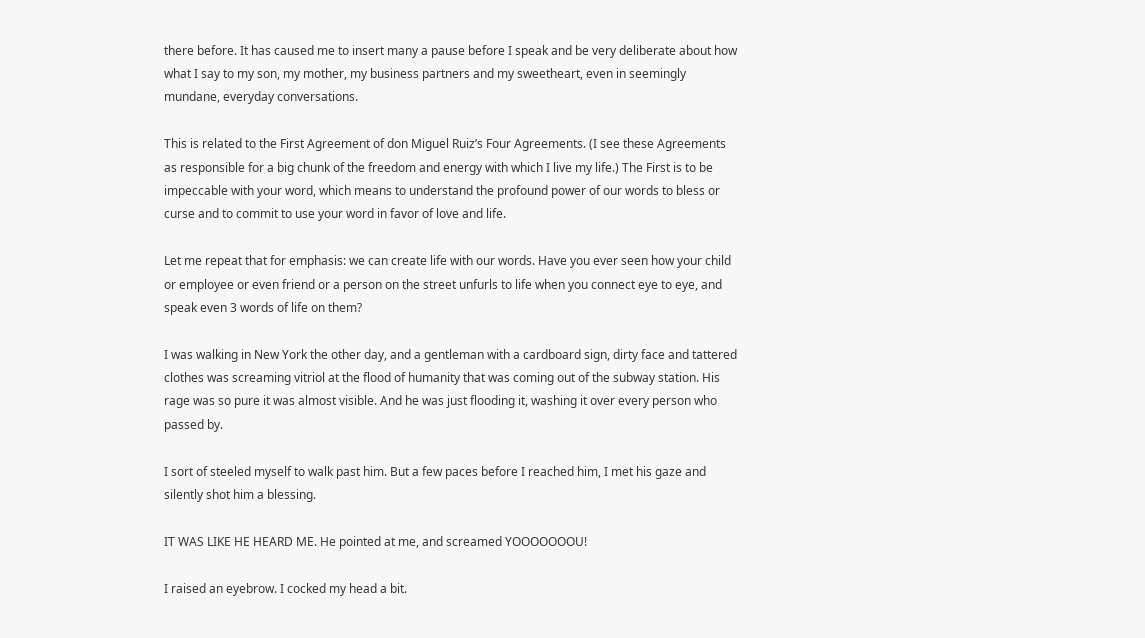there before. It has caused me to insert many a pause before I speak and be very deliberate about how what I say to my son, my mother, my business partners and my sweetheart, even in seemingly mundane, everyday conversations.

This is related to the First Agreement of don Miguel Ruiz’s Four Agreements. (I see these Agreements as responsible for a big chunk of the freedom and energy with which I live my life.) The First is to be impeccable with your word, which means to understand the profound power of our words to bless or curse and to commit to use your word in favor of love and life.

Let me repeat that for emphasis: we can create life with our words. Have you ever seen how your child or employee or even friend or a person on the street unfurls to life when you connect eye to eye, and speak even 3 words of life on them?

I was walking in New York the other day, and a gentleman with a cardboard sign, dirty face and tattered clothes was screaming vitriol at the flood of humanity that was coming out of the subway station. His rage was so pure it was almost visible. And he was just flooding it, washing it over every person who passed by.

I sort of steeled myself to walk past him. But a few paces before I reached him, I met his gaze and silently shot him a blessing.

IT WAS LIKE HE HEARD ME. He pointed at me, and screamed YOOOOOOOU!

I raised an eyebrow. I cocked my head a bit.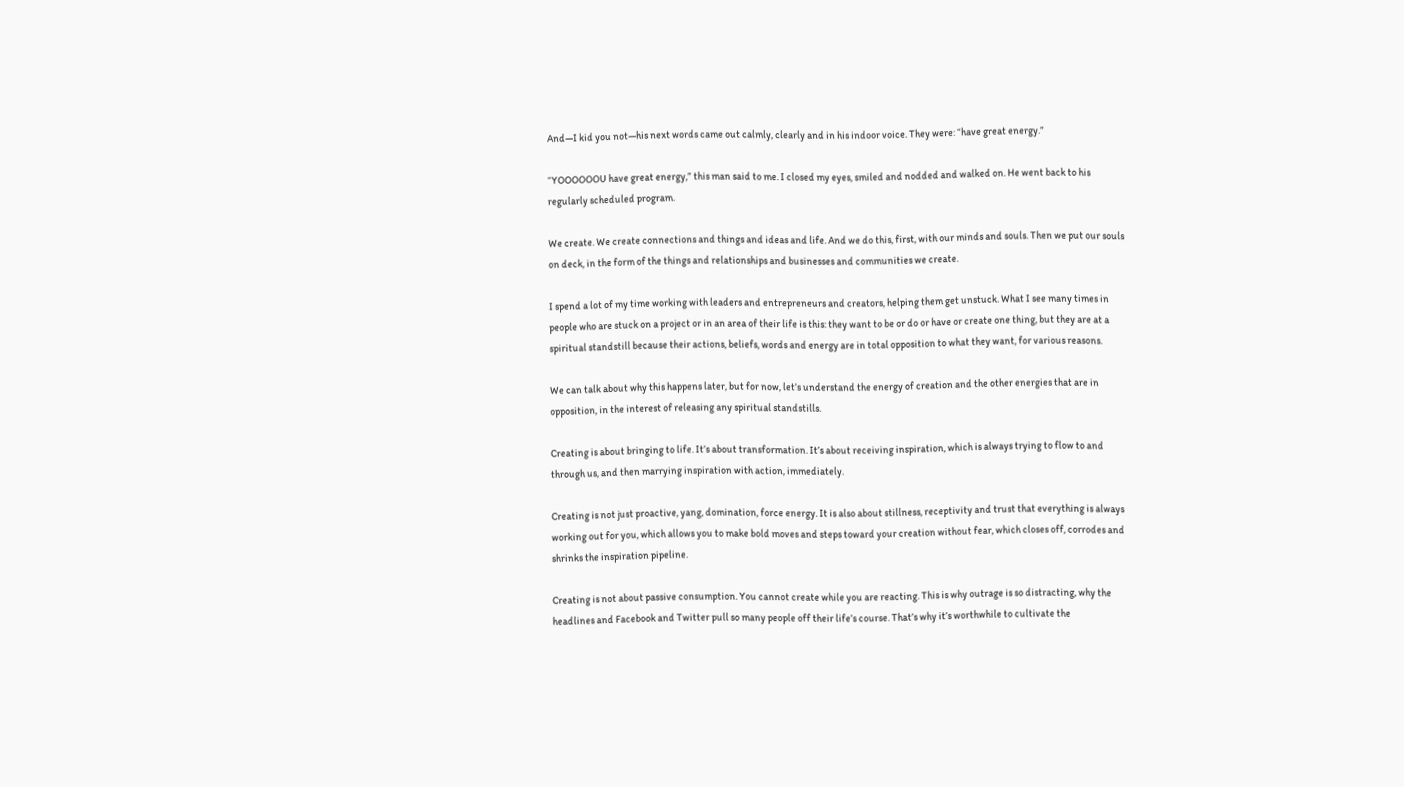And—I kid you not—his next words came out calmly, clearly and in his indoor voice. They were: “have great energy.”

“YOOOOOOU have great energy,” this man said to me. I closed my eyes, smiled and nodded and walked on. He went back to his regularly scheduled program.

We create. We create connections and things and ideas and life. And we do this, first, with our minds and souls. Then we put our souls on deck, in the form of the things and relationships and businesses and communities we create.

I spend a lot of my time working with leaders and entrepreneurs and creators, helping them get unstuck. What I see many times in people who are stuck on a project or in an area of their life is this: they want to be or do or have or create one thing, but they are at a spiritual standstill because their actions, beliefs, words and energy are in total opposition to what they want, for various reasons.

We can talk about why this happens later, but for now, let’s understand the energy of creation and the other energies that are in opposition, in the interest of releasing any spiritual standstills.

Creating is about bringing to life. It’s about transformation. It’s about receiving inspiration, which is always trying to flow to and through us, and then marrying inspiration with action, immediately.

Creating is not just proactive, yang, domination, force energy. It is also about stillness, receptivity and trust that everything is always working out for you, which allows you to make bold moves and steps toward your creation without fear, which closes off, corrodes and shrinks the inspiration pipeline.

Creating is not about passive consumption. You cannot create while you are reacting. This is why outrage is so distracting, why the headlines and Facebook and Twitter pull so many people off their life’s course. That’s why it’s worthwhile to cultivate the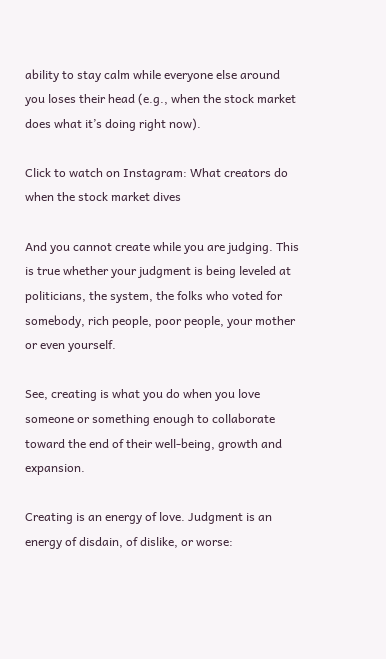ability to stay calm while everyone else around you loses their head (e.g., when the stock market does what it’s doing right now).

Click to watch on Instagram: What creators do when the stock market dives

And you cannot create while you are judging. This is true whether your judgment is being leveled at politicians, the system, the folks who voted for somebody, rich people, poor people, your mother or even yourself.

See, creating is what you do when you love someone or something enough to collaborate toward the end of their well-being, growth and expansion.

Creating is an energy of love. Judgment is an energy of disdain, of dislike, or worse: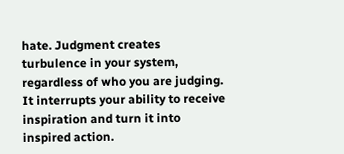hate. Judgment creates turbulence in your system, regardless of who you are judging. It interrupts your ability to receive inspiration and turn it into inspired action.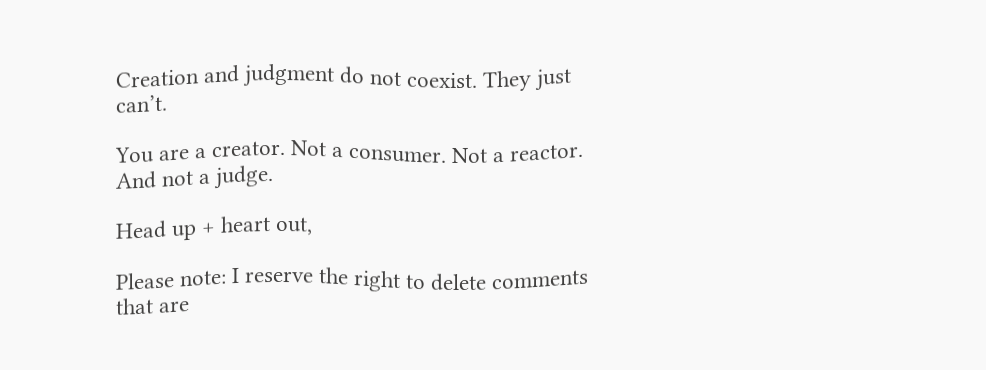Creation and judgment do not coexist. They just can’t.

You are a creator. Not a consumer. Not a reactor. And not a judge.

Head up + heart out,

Please note: I reserve the right to delete comments that are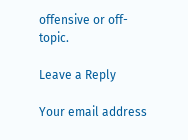offensive or off-topic.

Leave a Reply

Your email address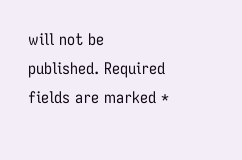will not be published. Required fields are marked *